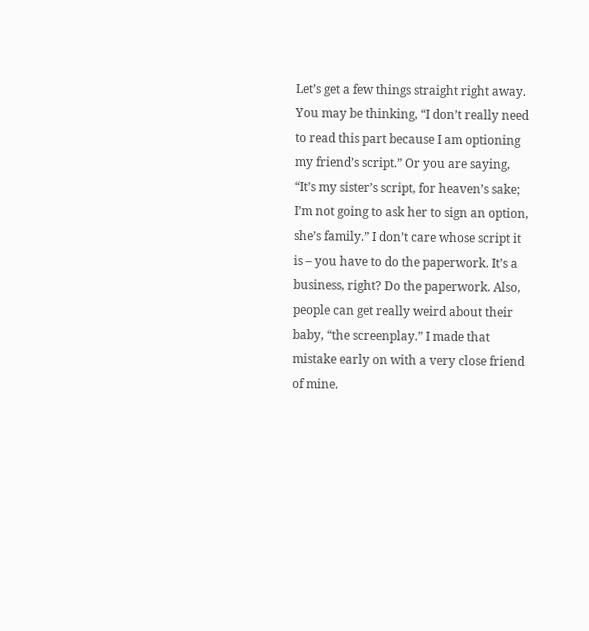Let’s get a few things straight right away. You may be thinking, “I don’t really need to read this part because I am optioning my friend’s script.” Or you are saying, “It’s my sister’s script, for heaven’s sake; I’m not going to ask her to sign an option, she’s family.” I don’t care whose script it is – you have to do the paperwork. It’s a business, right? Do the paperwork. Also, people can get really weird about their baby, “the screenplay.” I made that mistake early on with a very close friend of mine.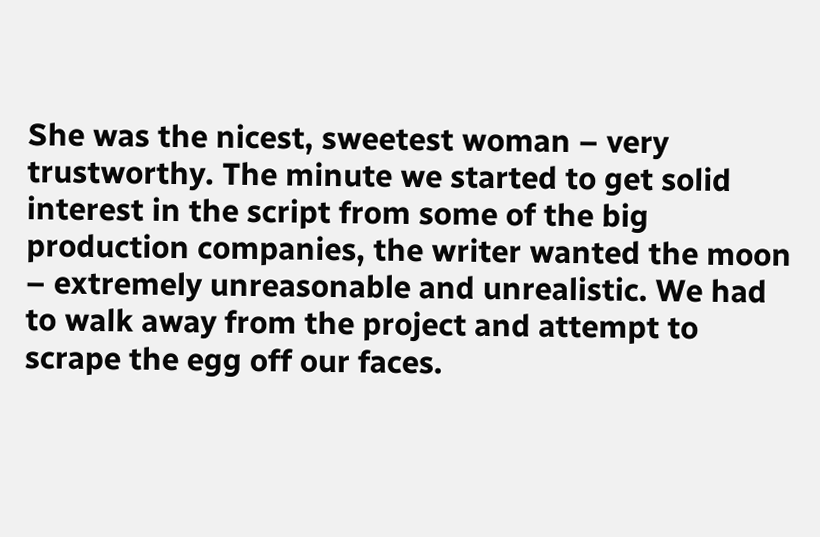She was the nicest, sweetest woman – very trustworthy. The minute we started to get solid interest in the script from some of the big production companies, the writer wanted the moon – extremely unreasonable and unrealistic. We had to walk away from the project and attempt to scrape the egg off our faces.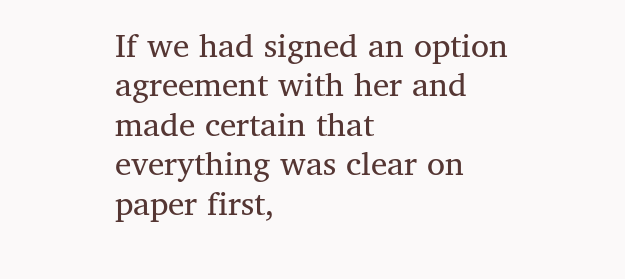If we had signed an option agreement with her and made certain that everything was clear on paper first,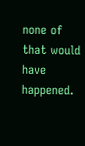none of that would have happened.